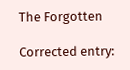The Forgotten

Corrected entry: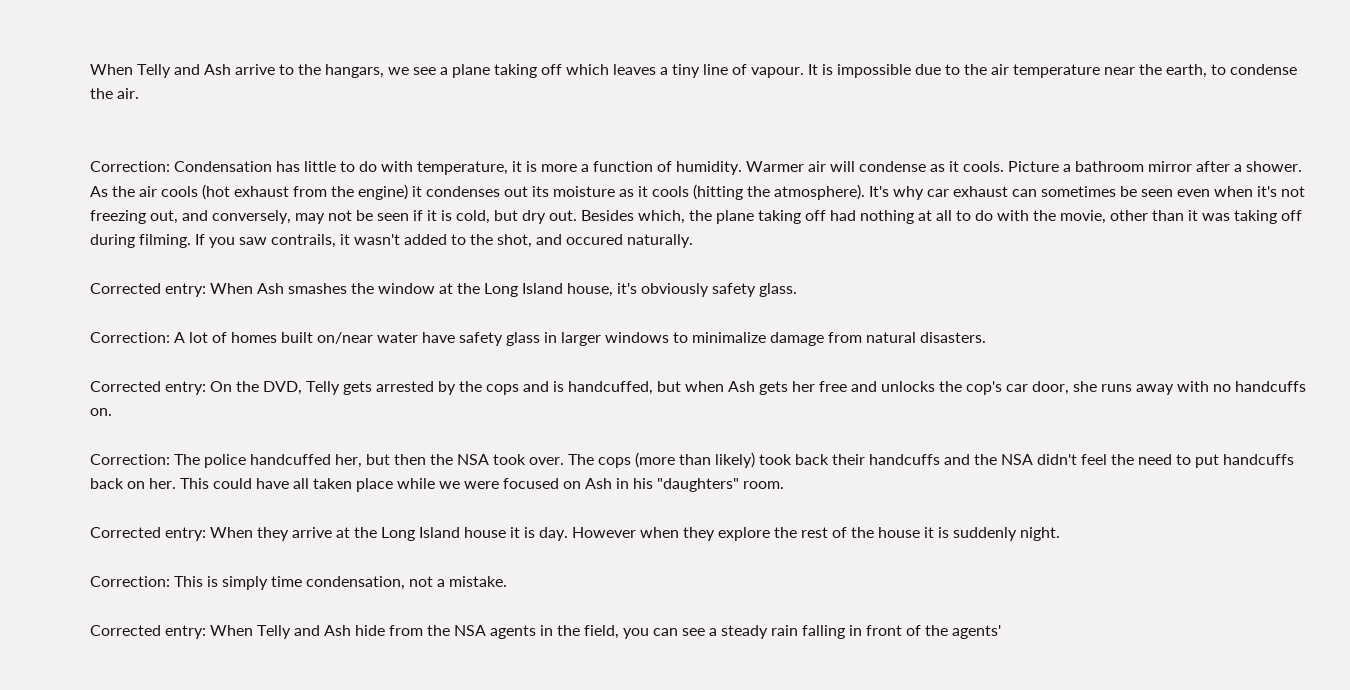When Telly and Ash arrive to the hangars, we see a plane taking off which leaves a tiny line of vapour. It is impossible due to the air temperature near the earth, to condense the air.


Correction: Condensation has little to do with temperature, it is more a function of humidity. Warmer air will condense as it cools. Picture a bathroom mirror after a shower. As the air cools (hot exhaust from the engine) it condenses out its moisture as it cools (hitting the atmosphere). It's why car exhaust can sometimes be seen even when it's not freezing out, and conversely, may not be seen if it is cold, but dry out. Besides which, the plane taking off had nothing at all to do with the movie, other than it was taking off during filming. If you saw contrails, it wasn't added to the shot, and occured naturally.

Corrected entry: When Ash smashes the window at the Long Island house, it's obviously safety glass.

Correction: A lot of homes built on/near water have safety glass in larger windows to minimalize damage from natural disasters.

Corrected entry: On the DVD, Telly gets arrested by the cops and is handcuffed, but when Ash gets her free and unlocks the cop's car door, she runs away with no handcuffs on.

Correction: The police handcuffed her, but then the NSA took over. The cops (more than likely) took back their handcuffs and the NSA didn't feel the need to put handcuffs back on her. This could have all taken place while we were focused on Ash in his "daughters" room.

Corrected entry: When they arrive at the Long Island house it is day. However when they explore the rest of the house it is suddenly night.

Correction: This is simply time condensation, not a mistake.

Corrected entry: When Telly and Ash hide from the NSA agents in the field, you can see a steady rain falling in front of the agents'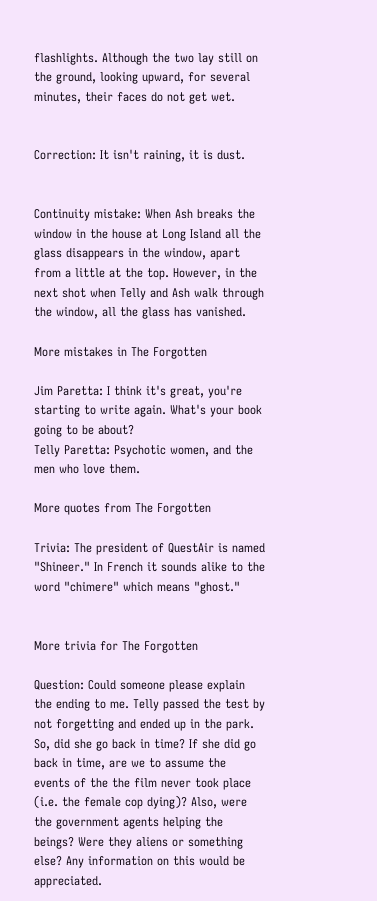flashlights. Although the two lay still on the ground, looking upward, for several minutes, their faces do not get wet.


Correction: It isn't raining, it is dust.


Continuity mistake: When Ash breaks the window in the house at Long Island all the glass disappears in the window, apart from a little at the top. However, in the next shot when Telly and Ash walk through the window, all the glass has vanished.

More mistakes in The Forgotten

Jim Paretta: I think it's great, you're starting to write again. What's your book going to be about?
Telly Paretta: Psychotic women, and the men who love them.

More quotes from The Forgotten

Trivia: The president of QuestAir is named "Shineer." In French it sounds alike to the word "chimere" which means "ghost."


More trivia for The Forgotten

Question: Could someone please explain the ending to me. Telly passed the test by not forgetting and ended up in the park. So, did she go back in time? If she did go back in time, are we to assume the events of the the film never took place (i.e. the female cop dying)? Also, were the government agents helping the beings? Were they aliens or something else? Any information on this would be appreciated.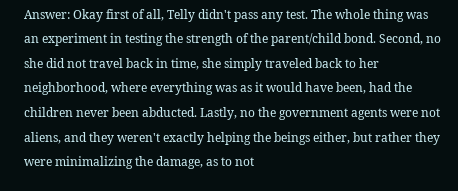Answer: Okay first of all, Telly didn't pass any test. The whole thing was an experiment in testing the strength of the parent/child bond. Second, no she did not travel back in time, she simply traveled back to her neighborhood, where everything was as it would have been, had the children never been abducted. Lastly, no the government agents were not aliens, and they weren't exactly helping the beings either, but rather they were minimalizing the damage, as to not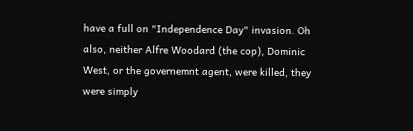have a full on "Independence Day" invasion. Oh also, neither Alfre Woodard (the cop), Dominic West, or the governemnt agent, were killed, they were simply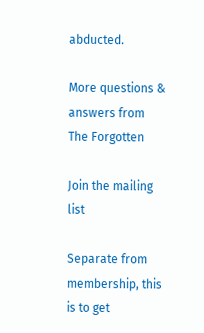abducted.

More questions & answers from The Forgotten

Join the mailing list

Separate from membership, this is to get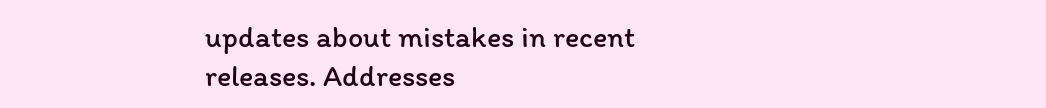updates about mistakes in recent releases. Addresses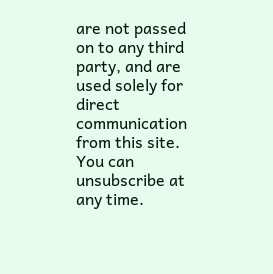are not passed on to any third party, and are used solely for direct communication from this site. You can unsubscribe at any time.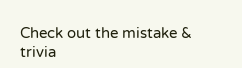Check out the mistake & trivia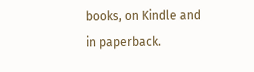books, on Kindle and in paperback.